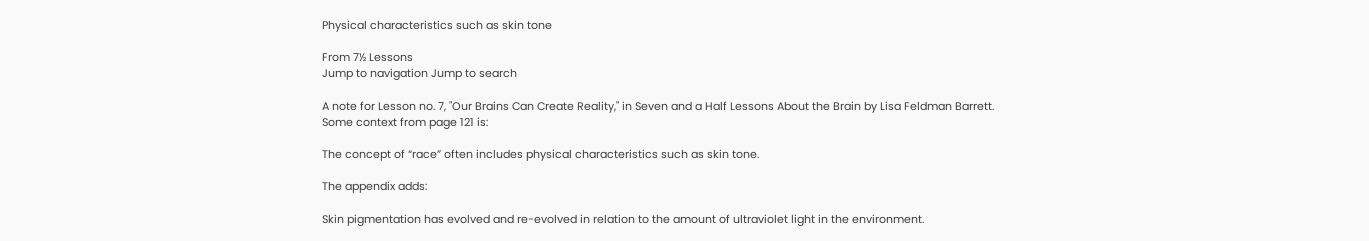Physical characteristics such as skin tone

From 7½ Lessons
Jump to navigation Jump to search

A note for Lesson no. 7, "Our Brains Can Create Reality," in Seven and a Half Lessons About the Brain by Lisa Feldman Barrett.
Some context from page 121 is:

The concept of “race” often includes physical characteristics such as skin tone.

The appendix adds:

Skin pigmentation has evolved and re-evolved in relation to the amount of ultraviolet light in the environment.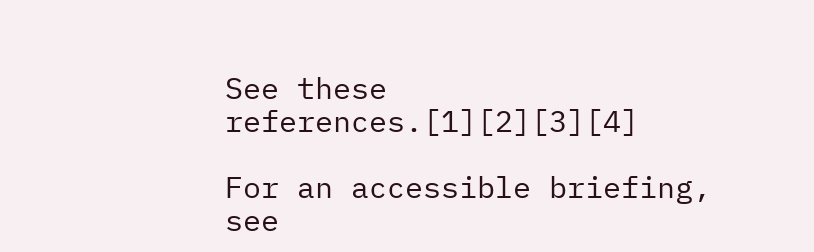See these references.[1][2][3][4]

For an accessible briefing, see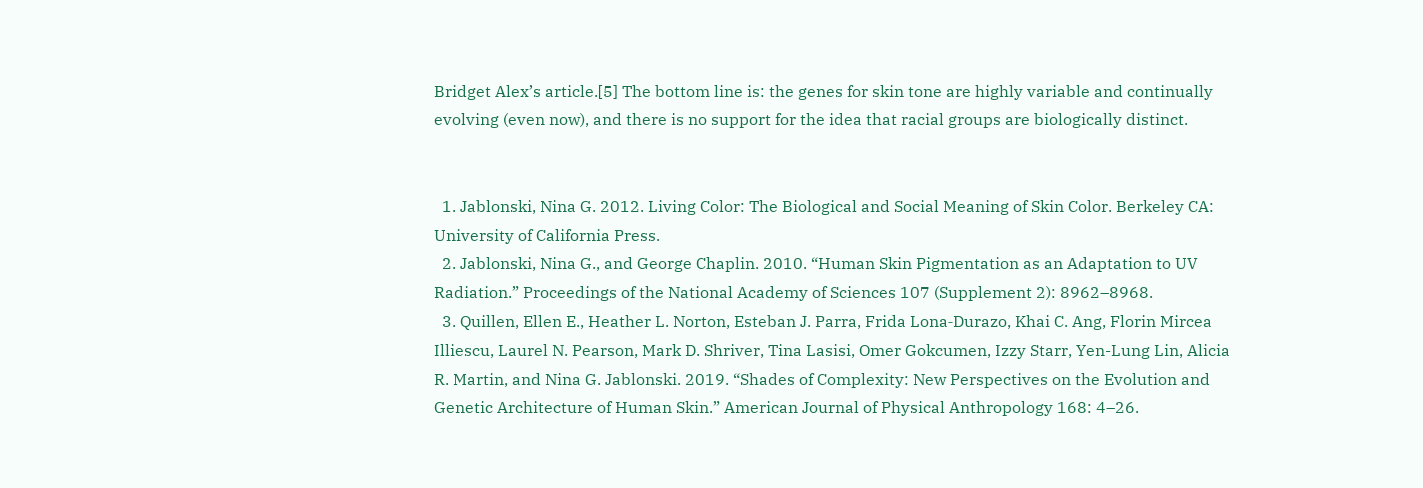Bridget Alex’s article.[5] The bottom line is: the genes for skin tone are highly variable and continually evolving (even now), and there is no support for the idea that racial groups are biologically distinct.


  1. Jablonski, Nina G. 2012. Living Color: The Biological and Social Meaning of Skin Color. Berkeley CA: University of California Press.
  2. Jablonski, Nina G., and George Chaplin. 2010. “Human Skin Pigmentation as an Adaptation to UV Radiation.” Proceedings of the National Academy of Sciences 107 (Supplement 2): 8962–8968.
  3. Quillen, Ellen E., Heather L. Norton, Esteban J. Parra, Frida Lona‐Durazo, Khai C. Ang, Florin Mircea Illiescu, Laurel N. Pearson, Mark D. Shriver, Tina Lasisi, Omer Gokcumen, Izzy Starr, Yen-Lung Lin, Alicia R. Martin, and Nina G. Jablonski. 2019. “Shades of Complexity: New Perspectives on the Evolution and Genetic Architecture of Human Skin.” American Journal of Physical Anthropology 168: 4–26.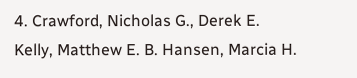4. Crawford, Nicholas G., Derek E. Kelly, Matthew E. B. Hansen, Marcia H.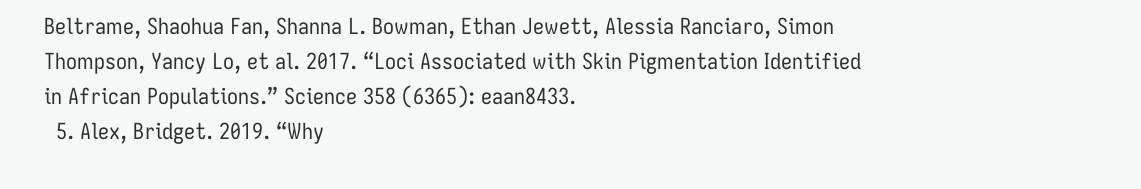Beltrame, Shaohua Fan, Shanna L. Bowman, Ethan Jewett, Alessia Ranciaro, Simon Thompson, Yancy Lo, et al. 2017. “Loci Associated with Skin Pigmentation Identified in African Populations.” Science 358 (6365): eaan8433.
  5. Alex, Bridget. 2019. “Why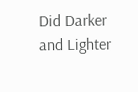Did Darker and Lighter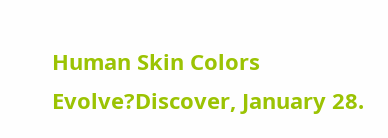Human Skin Colors Evolve?Discover, January 28.